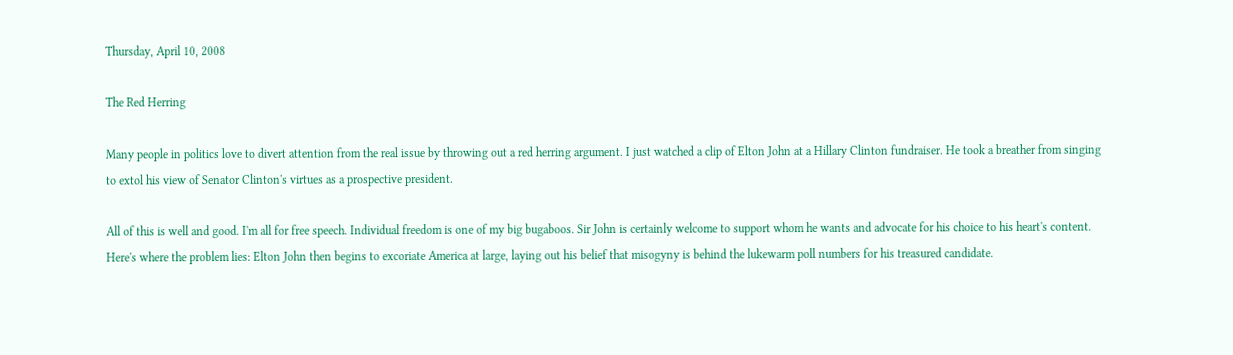Thursday, April 10, 2008

The Red Herring

Many people in politics love to divert attention from the real issue by throwing out a red herring argument. I just watched a clip of Elton John at a Hillary Clinton fundraiser. He took a breather from singing to extol his view of Senator Clinton's virtues as a prospective president.

All of this is well and good. I'm all for free speech. Individual freedom is one of my big bugaboos. Sir John is certainly welcome to support whom he wants and advocate for his choice to his heart's content. Here's where the problem lies: Elton John then begins to excoriate America at large, laying out his belief that misogyny is behind the lukewarm poll numbers for his treasured candidate.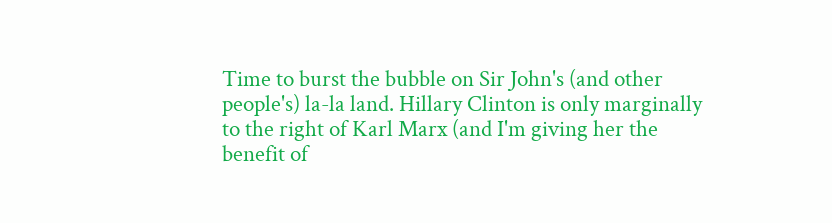Time to burst the bubble on Sir John's (and other people's) la-la land. Hillary Clinton is only marginally to the right of Karl Marx (and I'm giving her the benefit of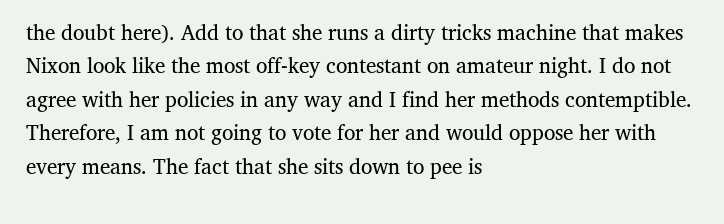the doubt here). Add to that she runs a dirty tricks machine that makes Nixon look like the most off-key contestant on amateur night. I do not agree with her policies in any way and I find her methods contemptible. Therefore, I am not going to vote for her and would oppose her with every means. The fact that she sits down to pee is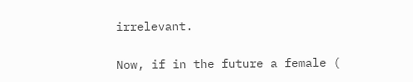irrelevant.

Now, if in the future a female (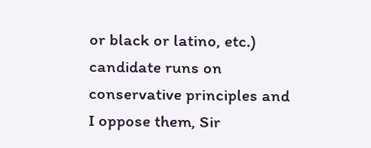or black or latino, etc.) candidate runs on conservative principles and I oppose them, Sir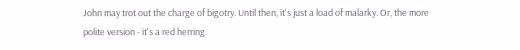John may trot out the charge of bigotry. Until then, it's just a load of malarky. Or, the more polite version - it's a red herring.